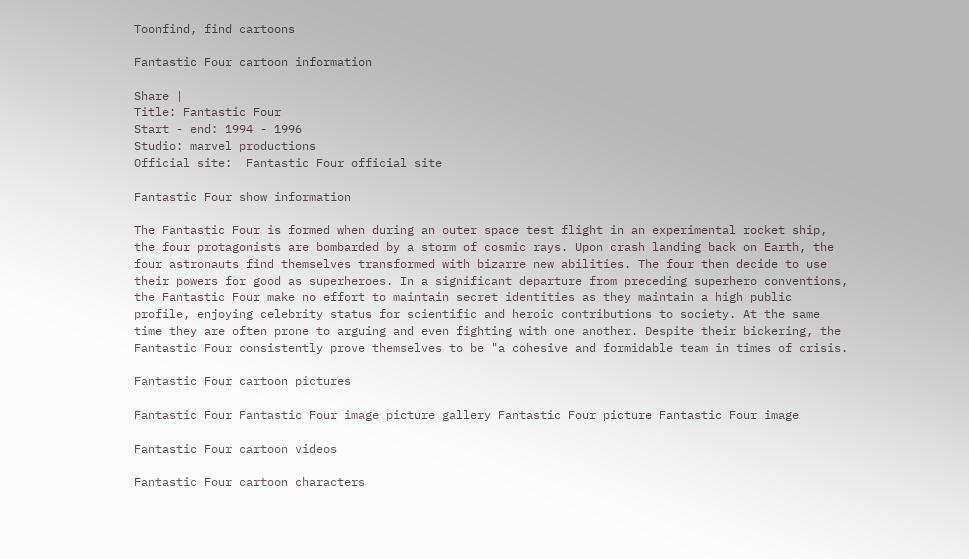Toonfind, find cartoons

Fantastic Four cartoon information

Share |
Title: Fantastic Four
Start - end: 1994 - 1996
Studio: marvel productions
Official site:  Fantastic Four official site

Fantastic Four show information

The Fantastic Four is formed when during an outer space test flight in an experimental rocket ship, the four protagonists are bombarded by a storm of cosmic rays. Upon crash landing back on Earth, the four astronauts find themselves transformed with bizarre new abilities. The four then decide to use their powers for good as superheroes. In a significant departure from preceding superhero conventions, the Fantastic Four make no effort to maintain secret identities as they maintain a high public profile, enjoying celebrity status for scientific and heroic contributions to society. At the same time they are often prone to arguing and even fighting with one another. Despite their bickering, the Fantastic Four consistently prove themselves to be "a cohesive and formidable team in times of crisis.

Fantastic Four cartoon pictures

Fantastic Four Fantastic Four image picture gallery Fantastic Four picture Fantastic Four image

Fantastic Four cartoon videos

Fantastic Four cartoon characters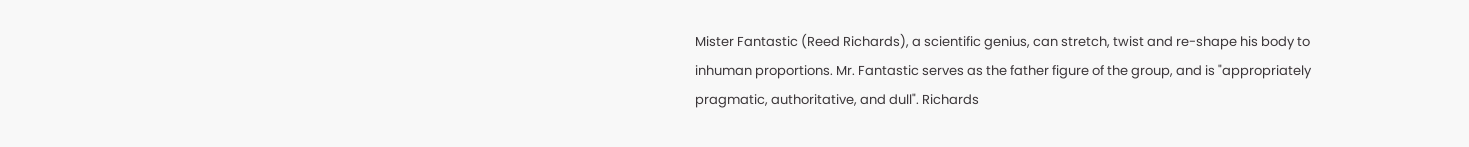Mister Fantastic (Reed Richards), a scientific genius, can stretch, twist and re-shape his body to inhuman proportions. Mr. Fantastic serves as the father figure of the group, and is "appropriately pragmatic, authoritative, and dull". Richards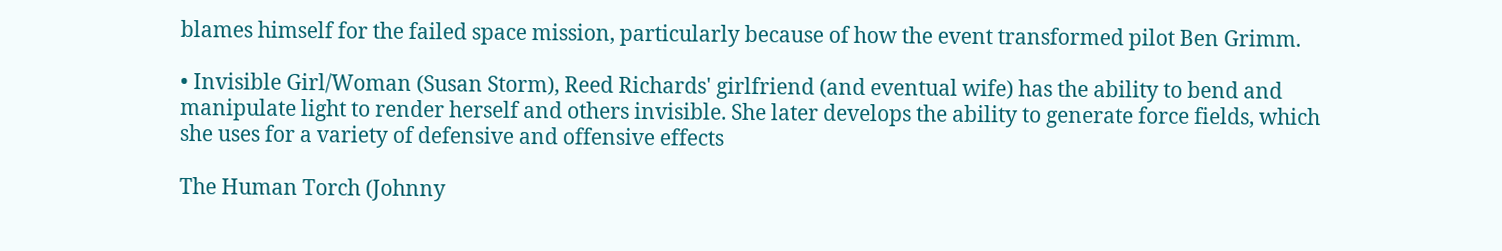blames himself for the failed space mission, particularly because of how the event transformed pilot Ben Grimm.

• Invisible Girl/Woman (Susan Storm), Reed Richards' girlfriend (and eventual wife) has the ability to bend and manipulate light to render herself and others invisible. She later develops the ability to generate force fields, which she uses for a variety of defensive and offensive effects

The Human Torch (Johnny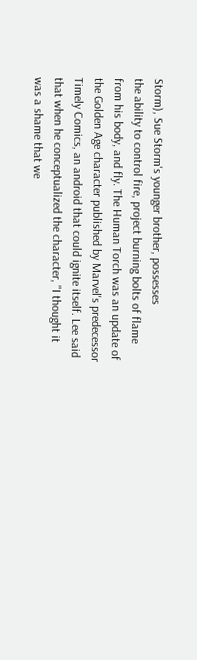Storm), Sue Storm's younger brother, possesses
the ability to control fire, project burning bolts of flame from his body, and fly. The Human Torch was an update of the Golden Age character published by Marvel's predecessor Timely Comics, an android that could ignite itself. Lee said that when he conceptualized the character, "I thought it was a shame that we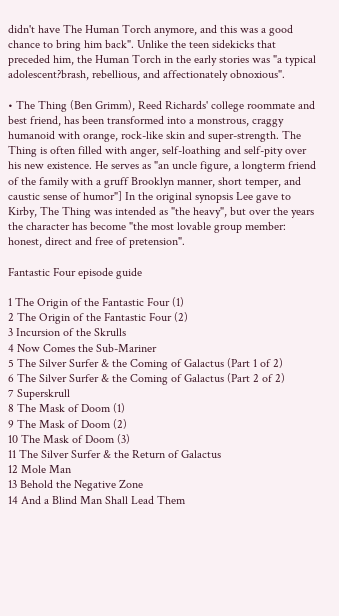didn't have The Human Torch anymore, and this was a good chance to bring him back". Unlike the teen sidekicks that preceded him, the Human Torch in the early stories was "a typical adolescent?brash, rebellious, and affectionately obnoxious".

• The Thing (Ben Grimm), Reed Richards' college roommate and best friend, has been transformed into a monstrous, craggy humanoid with orange, rock-like skin and super-strength. The Thing is often filled with anger, self-loathing and self-pity over his new existence. He serves as "an uncle figure, a longterm friend of the family with a gruff Brooklyn manner, short temper, and caustic sense of humor"] In the original synopsis Lee gave to Kirby, The Thing was intended as "the heavy", but over the years the character has become "the most lovable group member: honest, direct and free of pretension".

Fantastic Four episode guide

1 The Origin of the Fantastic Four (1)
2 The Origin of the Fantastic Four (2)
3 Incursion of the Skrulls
4 Now Comes the Sub-Mariner
5 The Silver Surfer & the Coming of Galactus (Part 1 of 2)
6 The Silver Surfer & the Coming of Galactus (Part 2 of 2)
7 Superskrull
8 The Mask of Doom (1)
9 The Mask of Doom (2)
10 The Mask of Doom (3)
11 The Silver Surfer & the Return of Galactus
12 Mole Man
13 Behold the Negative Zone
14 And a Blind Man Shall Lead Them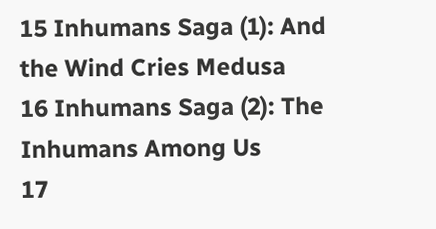15 Inhumans Saga (1): And the Wind Cries Medusa
16 Inhumans Saga (2): The Inhumans Among Us
17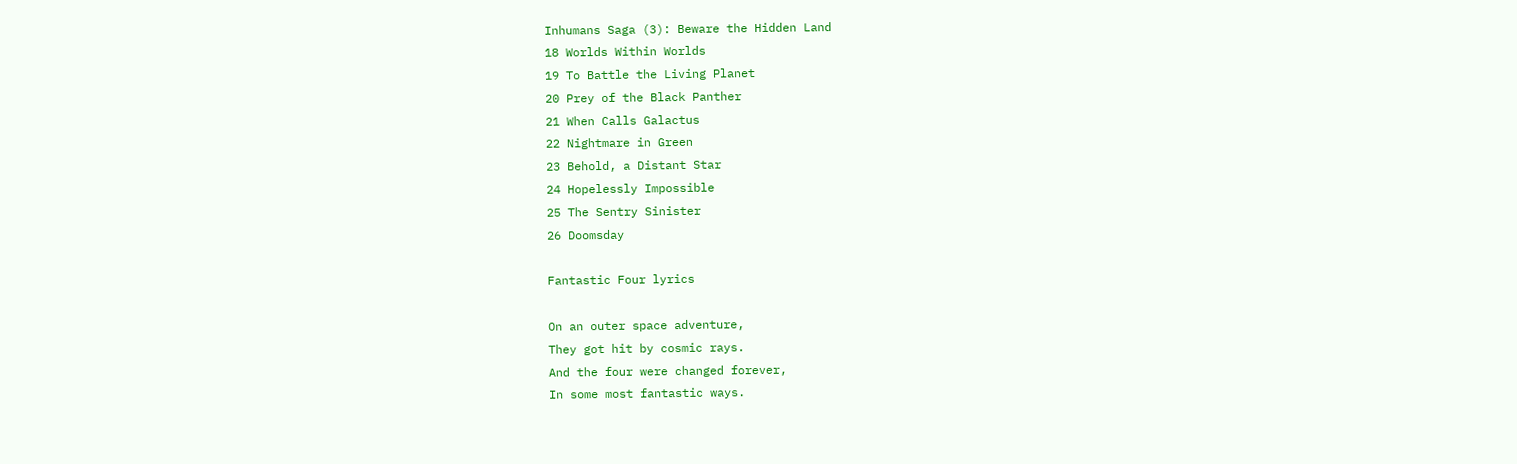Inhumans Saga (3): Beware the Hidden Land
18 Worlds Within Worlds
19 To Battle the Living Planet
20 Prey of the Black Panther
21 When Calls Galactus
22 Nightmare in Green
23 Behold, a Distant Star
24 Hopelessly Impossible
25 The Sentry Sinister
26 Doomsday

Fantastic Four lyrics

On an outer space adventure,
They got hit by cosmic rays.
And the four were changed forever,
In some most fantastic ways.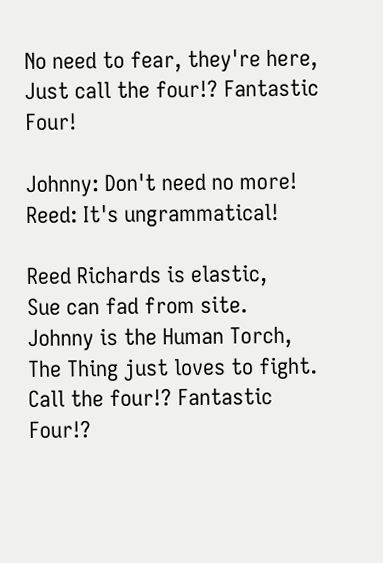No need to fear, they're here,
Just call the four!? Fantastic Four!

Johnny: Don't need no more!
Reed: It's ungrammatical!

Reed Richards is elastic,
Sue can fad from site.
Johnny is the Human Torch,
The Thing just loves to fight.
Call the four!? Fantastic Four!?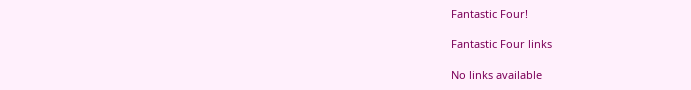Fantastic Four!

Fantastic Four links

No links available